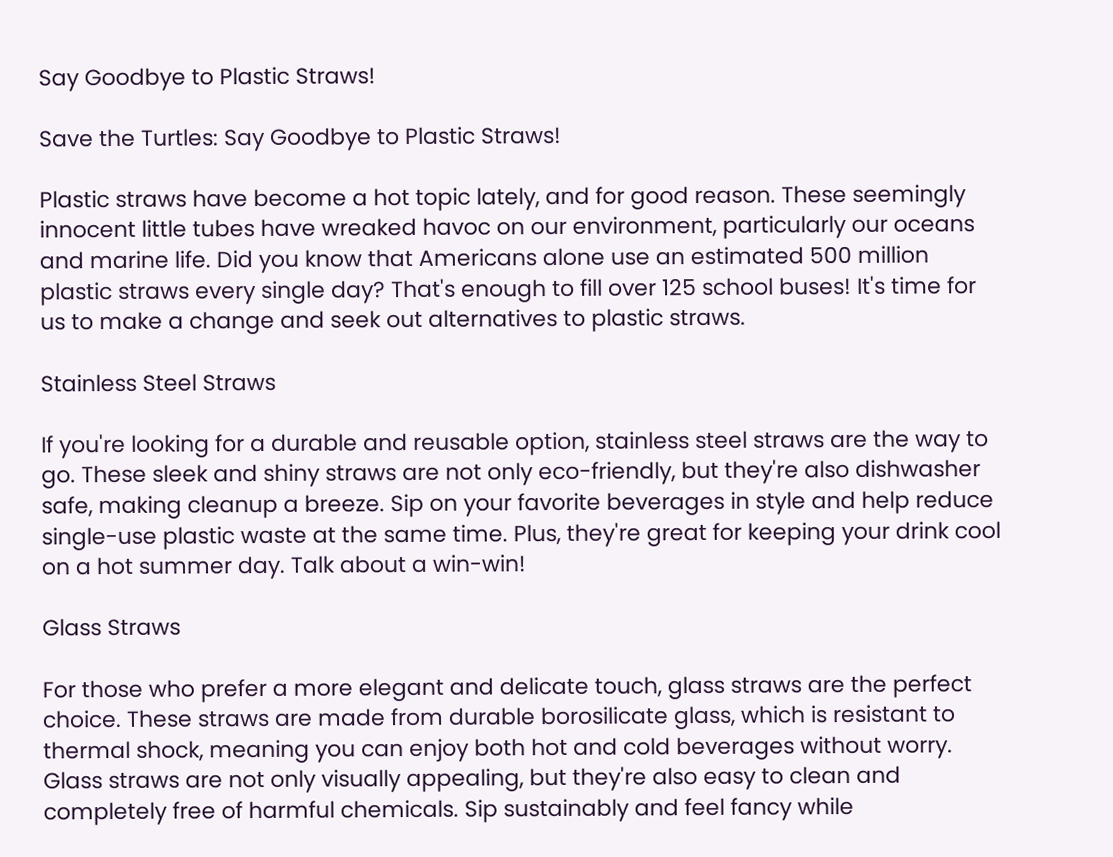Say Goodbye to Plastic Straws!

Save the Turtles: Say Goodbye to Plastic Straws!

Plastic straws have become a hot topic lately, and for good reason. These seemingly innocent little tubes have wreaked havoc on our environment, particularly our oceans and marine life. Did you know that Americans alone use an estimated 500 million plastic straws every single day? That's enough to fill over 125 school buses! It's time for us to make a change and seek out alternatives to plastic straws.

Stainless Steel Straws

If you're looking for a durable and reusable option, stainless steel straws are the way to go. These sleek and shiny straws are not only eco-friendly, but they're also dishwasher safe, making cleanup a breeze. Sip on your favorite beverages in style and help reduce single-use plastic waste at the same time. Plus, they're great for keeping your drink cool on a hot summer day. Talk about a win-win!

Glass Straws

For those who prefer a more elegant and delicate touch, glass straws are the perfect choice. These straws are made from durable borosilicate glass, which is resistant to thermal shock, meaning you can enjoy both hot and cold beverages without worry. Glass straws are not only visually appealing, but they're also easy to clean and completely free of harmful chemicals. Sip sustainably and feel fancy while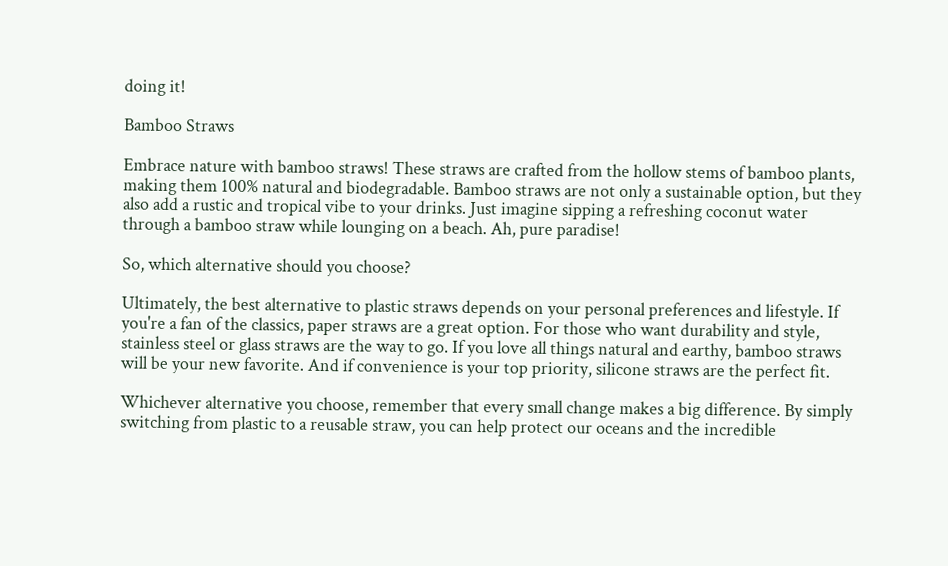doing it!

Bamboo Straws

Embrace nature with bamboo straws! These straws are crafted from the hollow stems of bamboo plants, making them 100% natural and biodegradable. Bamboo straws are not only a sustainable option, but they also add a rustic and tropical vibe to your drinks. Just imagine sipping a refreshing coconut water through a bamboo straw while lounging on a beach. Ah, pure paradise!

So, which alternative should you choose?

Ultimately, the best alternative to plastic straws depends on your personal preferences and lifestyle. If you're a fan of the classics, paper straws are a great option. For those who want durability and style, stainless steel or glass straws are the way to go. If you love all things natural and earthy, bamboo straws will be your new favorite. And if convenience is your top priority, silicone straws are the perfect fit.

Whichever alternative you choose, remember that every small change makes a big difference. By simply switching from plastic to a reusable straw, you can help protect our oceans and the incredible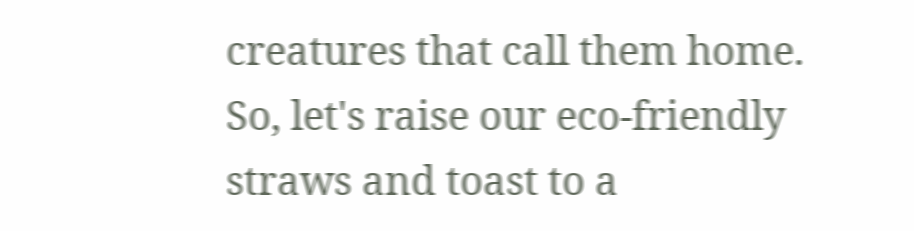creatures that call them home. So, let's raise our eco-friendly straws and toast to a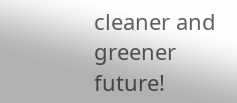cleaner and greener future!